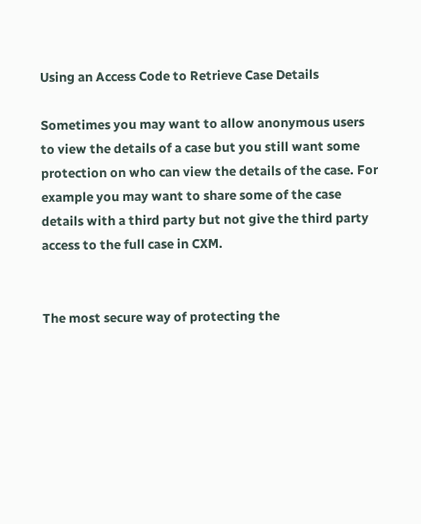Using an Access Code to Retrieve Case Details

Sometimes you may want to allow anonymous users to view the details of a case but you still want some protection on who can view the details of the case. For example you may want to share some of the case details with a third party but not give the third party access to the full case in CXM.


The most secure way of protecting the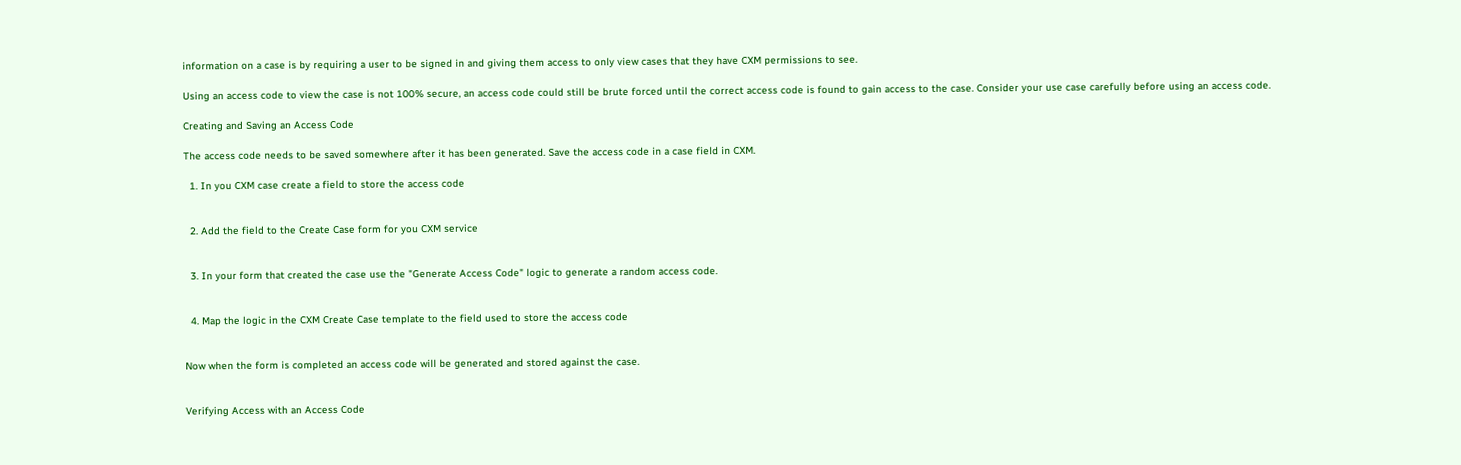information on a case is by requiring a user to be signed in and giving them access to only view cases that they have CXM permissions to see.

Using an access code to view the case is not 100% secure, an access code could still be brute forced until the correct access code is found to gain access to the case. Consider your use case carefully before using an access code.

Creating and Saving an Access Code

The access code needs to be saved somewhere after it has been generated. Save the access code in a case field in CXM.

  1. In you CXM case create a field to store the access code


  2. Add the field to the Create Case form for you CXM service


  3. In your form that created the case use the "Generate Access Code" logic to generate a random access code.


  4. Map the logic in the CXM Create Case template to the field used to store the access code


Now when the form is completed an access code will be generated and stored against the case.


Verifying Access with an Access Code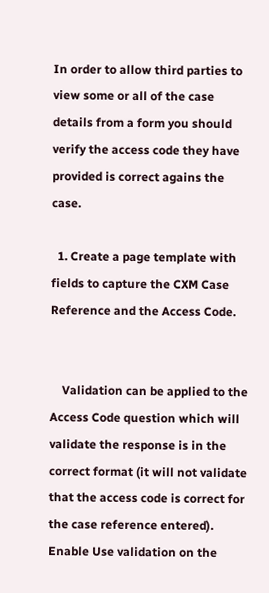In order to allow third parties to view some or all of the case details from a form you should verify the access code they have provided is correct agains the case.

  1. Create a page template with fields to capture the CXM Case Reference and the Access Code.


    Validation can be applied to the Access Code question which will validate the response is in the correct format (it will not validate that the access code is correct for the case reference entered). Enable Use validation on the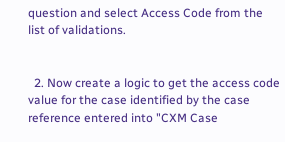question and select Access Code from the list of validations.


  2. Now create a logic to get the access code value for the case identified by the case reference entered into "CXM Case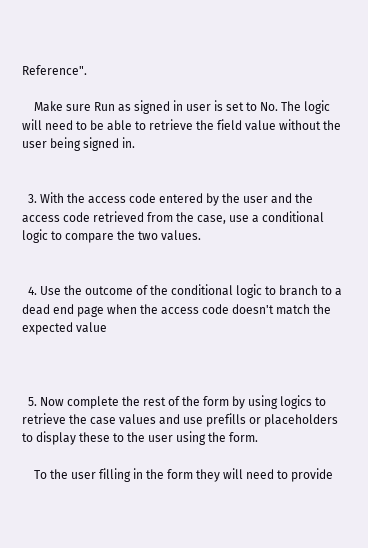Reference".

    Make sure Run as signed in user is set to No. The logic will need to be able to retrieve the field value without the user being signed in.


  3. With the access code entered by the user and the access code retrieved from the case, use a conditional logic to compare the two values.


  4. Use the outcome of the conditional logic to branch to a dead end page when the access code doesn't match the expected value



  5. Now complete the rest of the form by using logics to retrieve the case values and use prefills or placeholders to display these to the user using the form.

    To the user filling in the form they will need to provide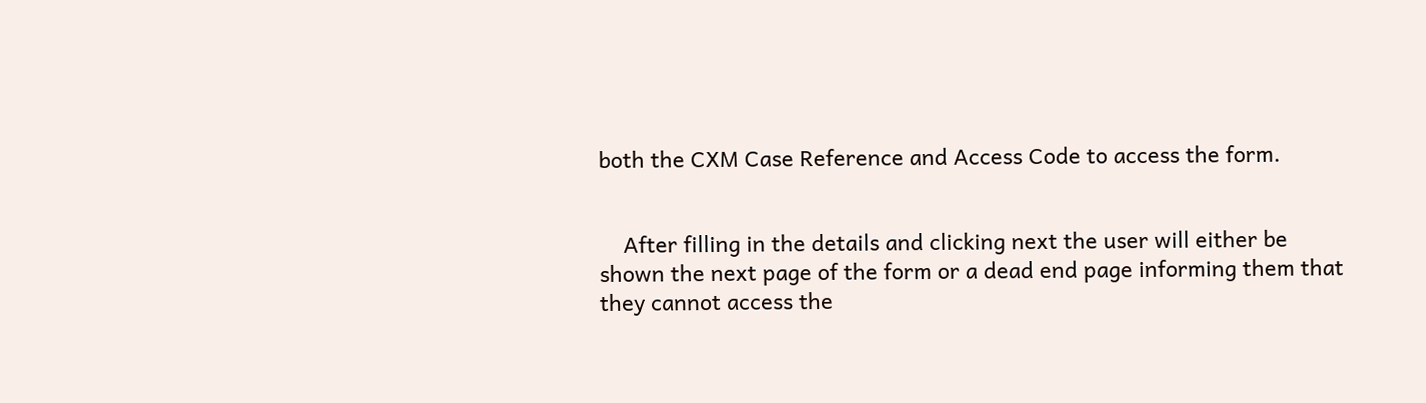both the CXM Case Reference and Access Code to access the form.


    After filling in the details and clicking next the user will either be shown the next page of the form or a dead end page informing them that they cannot access the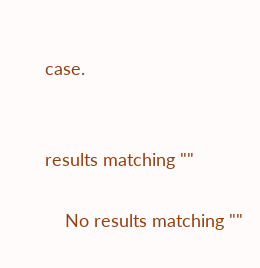case.


results matching ""

    No results matching ""